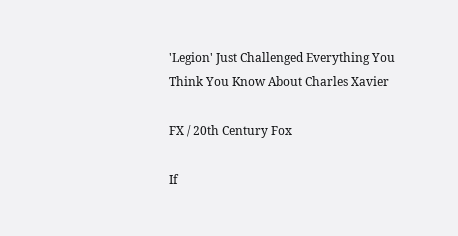'Legion' Just Challenged Everything You Think You Know About Charles Xavier

FX / 20th Century Fox

If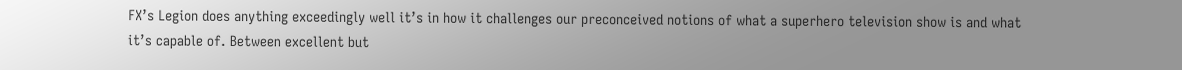FX’s Legion does anything exceedingly well it’s in how it challenges our preconceived notions of what a superhero television show is and what it’s capable of. Between excellent but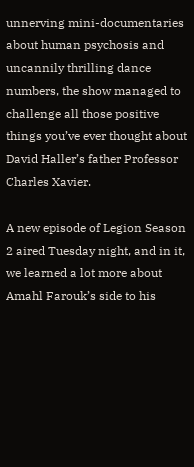unnerving mini-documentaries about human psychosis and uncannily thrilling dance numbers, the show managed to challenge all those positive things you’ve ever thought about David Haller’s father Professor Charles Xavier.

A new episode of Legion Season 2 aired Tuesday night, and in it, we learned a lot more about Amahl Farouk’s side to his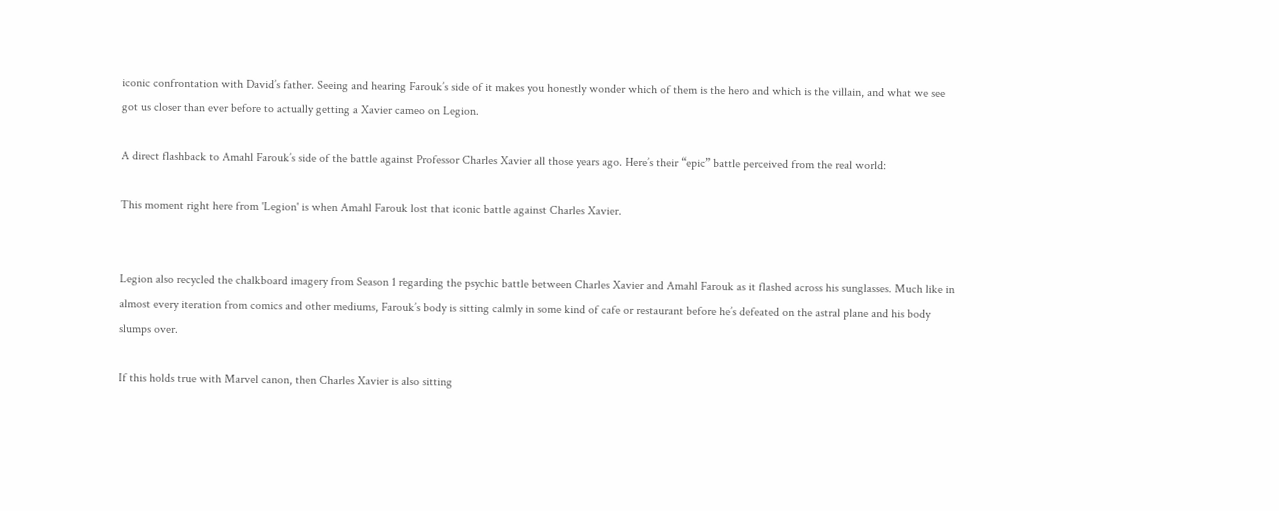iconic confrontation with David’s father. Seeing and hearing Farouk’s side of it makes you honestly wonder which of them is the hero and which is the villain, and what we see got us closer than ever before to actually getting a Xavier cameo on Legion.

A direct flashback to Amahl Farouk’s side of the battle against Professor Charles Xavier all those years ago. Here’s their “epic” battle perceived from the real world:

This moment right here from 'Legion' is when Amahl Farouk lost that iconic battle against Charles Xavier.


Legion also recycled the chalkboard imagery from Season 1 regarding the psychic battle between Charles Xavier and Amahl Farouk as it flashed across his sunglasses. Much like in almost every iteration from comics and other mediums, Farouk’s body is sitting calmly in some kind of cafe or restaurant before he’s defeated on the astral plane and his body slumps over.

If this holds true with Marvel canon, then Charles Xavier is also sitting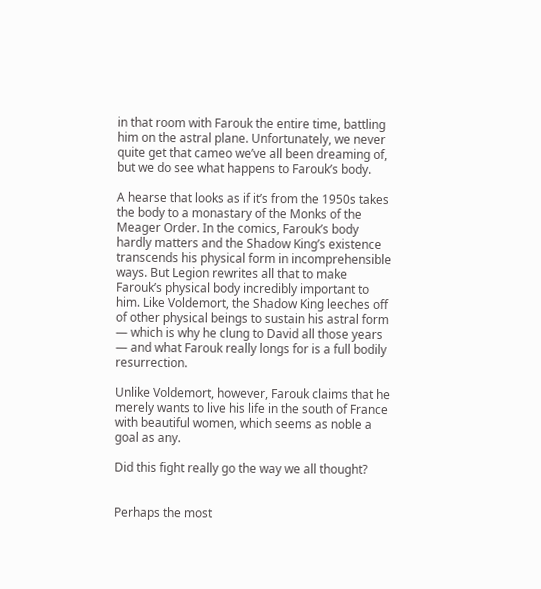in that room with Farouk the entire time, battling him on the astral plane. Unfortunately, we never quite get that cameo we’ve all been dreaming of, but we do see what happens to Farouk’s body.

A hearse that looks as if it’s from the 1950s takes the body to a monastary of the Monks of the Meager Order. In the comics, Farouk’s body hardly matters and the Shadow King’s existence transcends his physical form in incomprehensible ways. But Legion rewrites all that to make Farouk’s physical body incredibly important to him. Like Voldemort, the Shadow King leeches off of other physical beings to sustain his astral form — which is why he clung to David all those years — and what Farouk really longs for is a full bodily resurrection.

Unlike Voldemort, however, Farouk claims that he merely wants to live his life in the south of France with beautiful women, which seems as noble a goal as any.

Did this fight really go the way we all thought?


Perhaps the most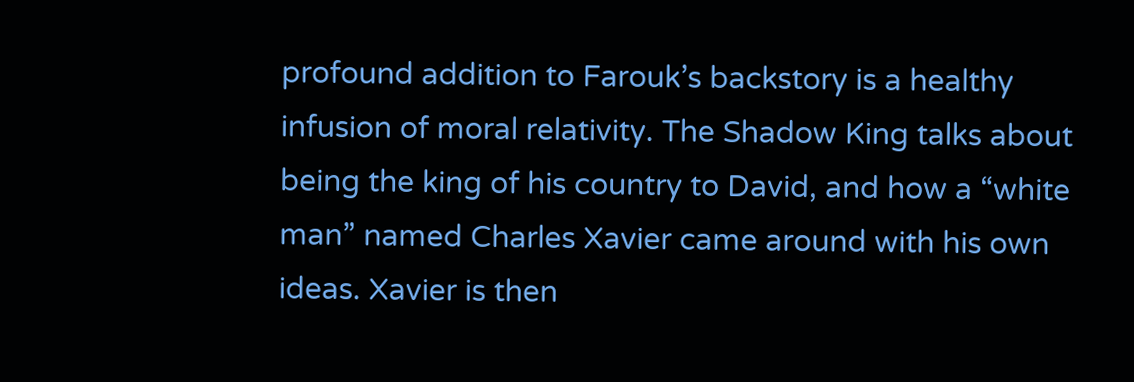profound addition to Farouk’s backstory is a healthy infusion of moral relativity. The Shadow King talks about being the king of his country to David, and how a “white man” named Charles Xavier came around with his own ideas. Xavier is then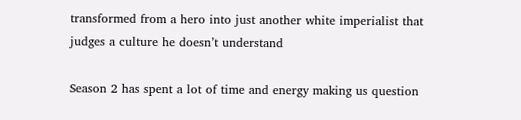transformed from a hero into just another white imperialist that judges a culture he doesn’t understand

Season 2 has spent a lot of time and energy making us question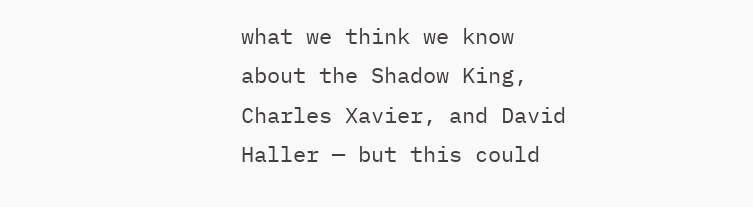what we think we know about the Shadow King, Charles Xavier, and David Haller — but this could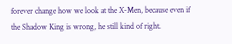forever change how we look at the X-Men, because even if the Shadow King is wrong, he still kind of right.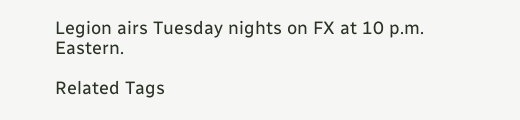Legion airs Tuesday nights on FX at 10 p.m. Eastern.

Related Tags